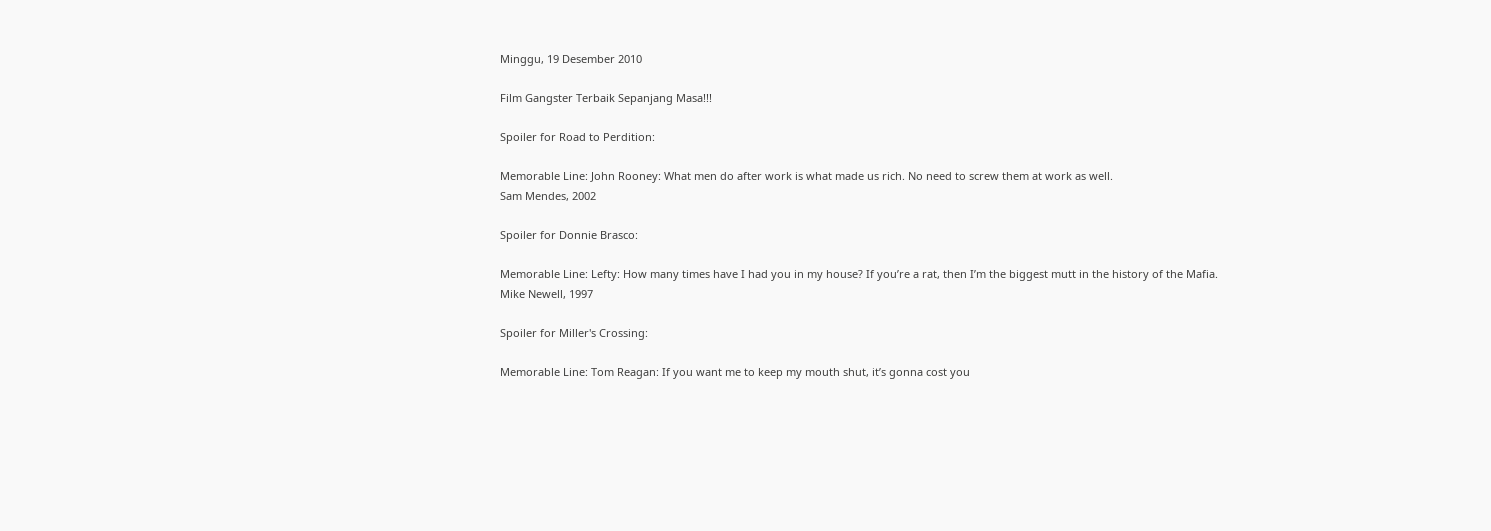Minggu, 19 Desember 2010

Film Gangster Terbaik Sepanjang Masa!!!

Spoiler for Road to Perdition:

Memorable Line: John Rooney: What men do after work is what made us rich. No need to screw them at work as well.
Sam Mendes, 2002

Spoiler for Donnie Brasco:

Memorable Line: Lefty: How many times have I had you in my house? If you’re a rat, then I’m the biggest mutt in the history of the Mafia.
Mike Newell, 1997

Spoiler for Miller's Crossing:

Memorable Line: Tom Reagan: If you want me to keep my mouth shut, it’s gonna cost you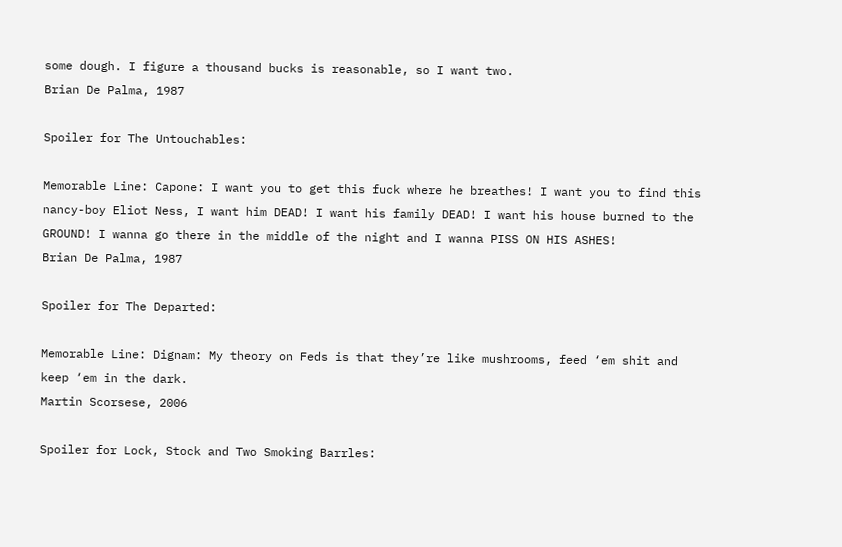some dough. I figure a thousand bucks is reasonable, so I want two.
Brian De Palma, 1987

Spoiler for The Untouchables:

Memorable Line: Capone: I want you to get this fuck where he breathes! I want you to find this nancy-boy Eliot Ness, I want him DEAD! I want his family DEAD! I want his house burned to the GROUND! I wanna go there in the middle of the night and I wanna PISS ON HIS ASHES!
Brian De Palma, 1987

Spoiler for The Departed:

Memorable Line: Dignam: My theory on Feds is that they’re like mushrooms, feed ‘em shit and keep ‘em in the dark.
Martin Scorsese, 2006

Spoiler for Lock, Stock and Two Smoking Barrles: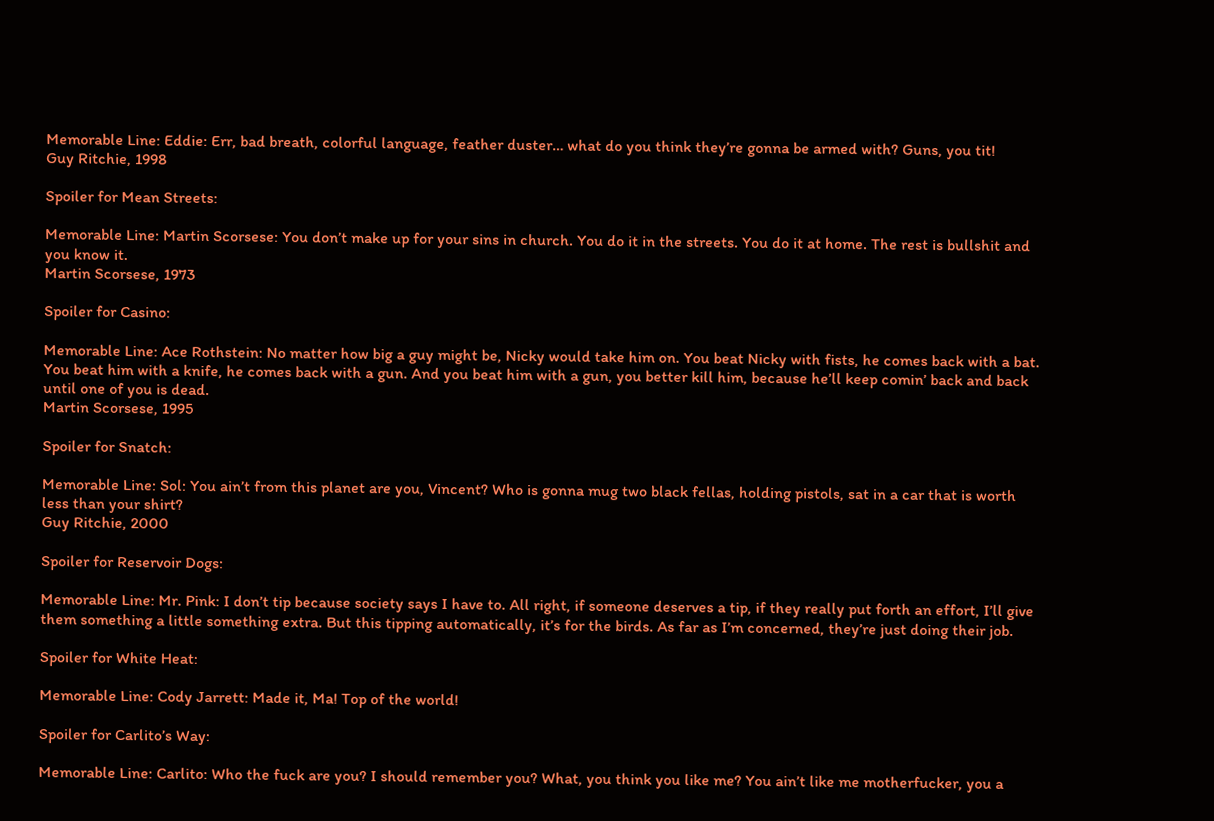Memorable Line: Eddie: Err, bad breath, colorful language, feather duster… what do you think they’re gonna be armed with? Guns, you tit!
Guy Ritchie, 1998

Spoiler for Mean Streets:

Memorable Line: Martin Scorsese: You don’t make up for your sins in church. You do it in the streets. You do it at home. The rest is bullshit and you know it.
Martin Scorsese, 1973

Spoiler for Casino:

Memorable Line: Ace Rothstein: No matter how big a guy might be, Nicky would take him on. You beat Nicky with fists, he comes back with a bat. You beat him with a knife, he comes back with a gun. And you beat him with a gun, you better kill him, because he’ll keep comin’ back and back until one of you is dead.
Martin Scorsese, 1995

Spoiler for Snatch:

Memorable Line: Sol: You ain’t from this planet are you, Vincent? Who is gonna mug two black fellas, holding pistols, sat in a car that is worth less than your shirt?
Guy Ritchie, 2000

Spoiler for Reservoir Dogs:

Memorable Line: Mr. Pink: I don’t tip because society says I have to. All right, if someone deserves a tip, if they really put forth an effort, I’ll give them something a little something extra. But this tipping automatically, it’s for the birds. As far as I’m concerned, they’re just doing their job.

Spoiler for White Heat:

Memorable Line: Cody Jarrett: Made it, Ma! Top of the world!

Spoiler for Carlito’s Way:

Memorable Line: Carlito: Who the fuck are you? I should remember you? What, you think you like me? You ain’t like me motherfucker, you a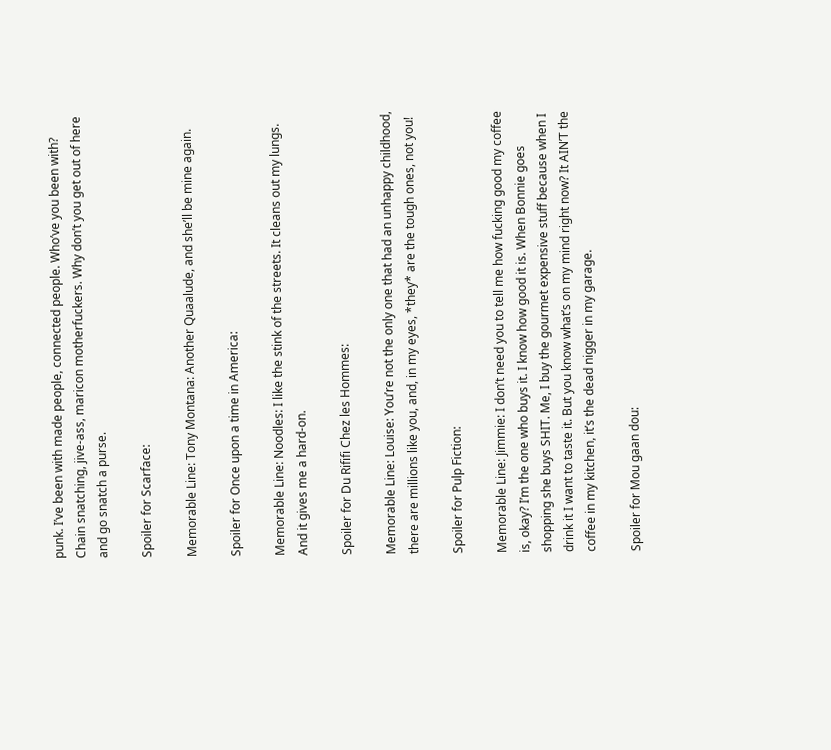punk. I’ve been with made people, connected people. Who’ve you been with? Chain snatching, jive-ass, maricon motherfuckers. Why don’t you get out of here and go snatch a purse.

Spoiler for Scarface:

Memorable Line: Tony Montana: Another Quaalude, and she’ll be mine again.

Spoiler for Once upon a time in America:

Memorable Line: Noodles: I like the stink of the streets. It cleans out my lungs. And it gives me a hard-on.

Spoiler for Du Rififi Chez les Hommes:

Memorable Line: Louise: You’re not the only one that had an unhappy childhood, there are millions like you, and, in my eyes, *they* are the tough ones, not you!

Spoiler for Pulp Fiction:

Memorable Line: Jimmie: I don’t need you to tell me how fucking good my coffee is, okay? I’m the one who buys it. I know how good it is. When Bonnie goes shopping she buys SHIT. Me, I buy the gourmet expensive stuff because when I drink it I want to taste it. But you know what’s on my mind right now? It AIN’T the coffee in my kitchen, it’s the dead nigger in my garage.

Spoiler for Mou gaan dou: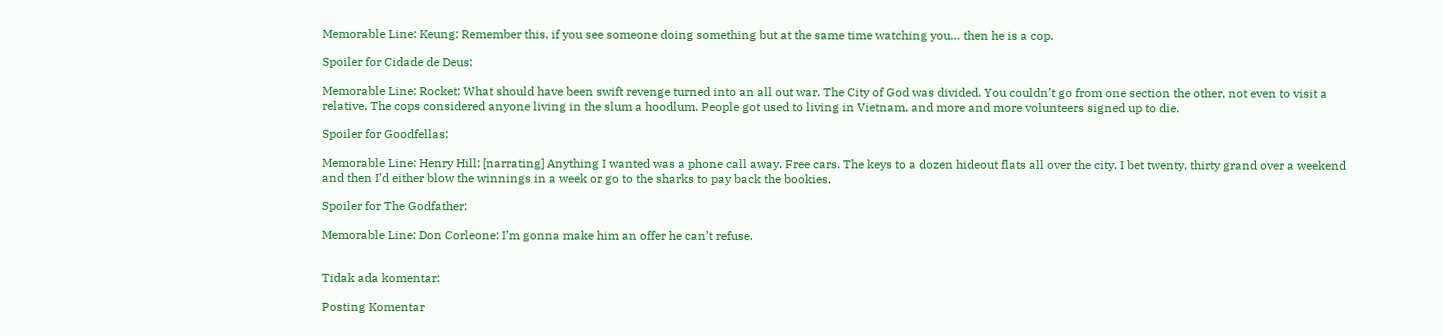Memorable Line: Keung: Remember this, if you see someone doing something but at the same time watching you… then he is a cop.

Spoiler for Cidade de Deus:

Memorable Line: Rocket: What should have been swift revenge turned into an all out war. The City of God was divided. You couldn’t go from one section the other, not even to visit a relative. The cops considered anyone living in the slum a hoodlum. People got used to living in Vietnam, and more and more volunteers signed up to die.

Spoiler for Goodfellas:

Memorable Line: Henry Hill: [narrating] Anything I wanted was a phone call away. Free cars. The keys to a dozen hideout flats all over the city. I bet twenty, thirty grand over a weekend and then I’d either blow the winnings in a week or go to the sharks to pay back the bookies.

Spoiler for The Godfather:

Memorable Line: Don Corleone: I’m gonna make him an offer he can’t refuse.


Tidak ada komentar:

Posting Komentar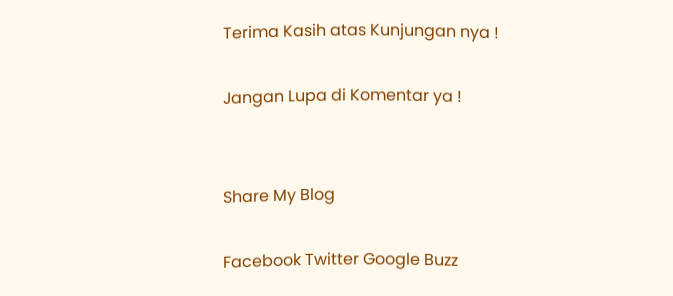Terima Kasih atas Kunjungan nya !

Jangan Lupa di Komentar ya !


Share My Blog

Facebook Twitter Google Buzz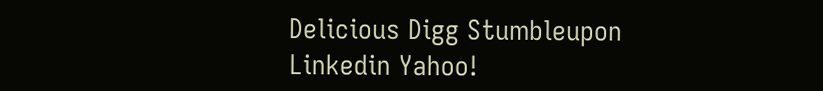Delicious Digg Stumbleupon
Linkedin Yahoo!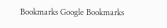Bookmarks Google Bookmarks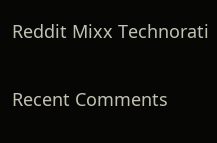Reddit Mixx Technorati

Recent Comments